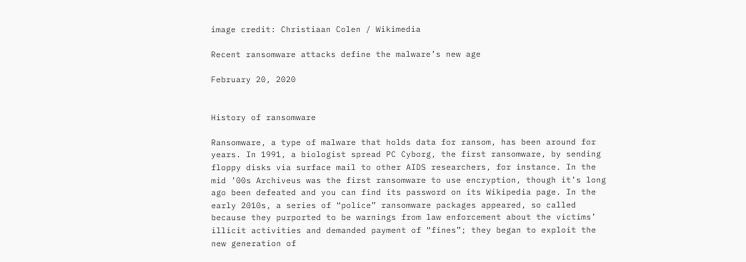image credit: Christiaan Colen / Wikimedia

Recent ransomware attacks define the malware’s new age

February 20, 2020


History of ransomware

Ransomware, a type of malware that holds data for ransom, has been around for years. In 1991, a biologist spread PC Cyborg, the first ransomware, by sending floppy disks via surface mail to other AIDS researchers, for instance. In the mid ’00s Archiveus was the first ransomware to use encryption, though it’s long ago been defeated and you can find its password on its Wikipedia page. In the early 2010s, a series of “police” ransomware packages appeared, so called because they purported to be warnings from law enforcement about the victims’ illicit activities and demanded payment of “fines”; they began to exploit the new generation of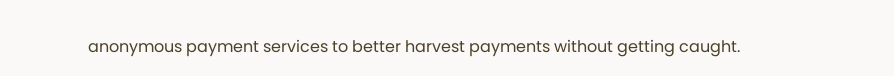anonymous payment services to better harvest payments without getting caught.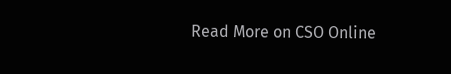Read More on CSO Online